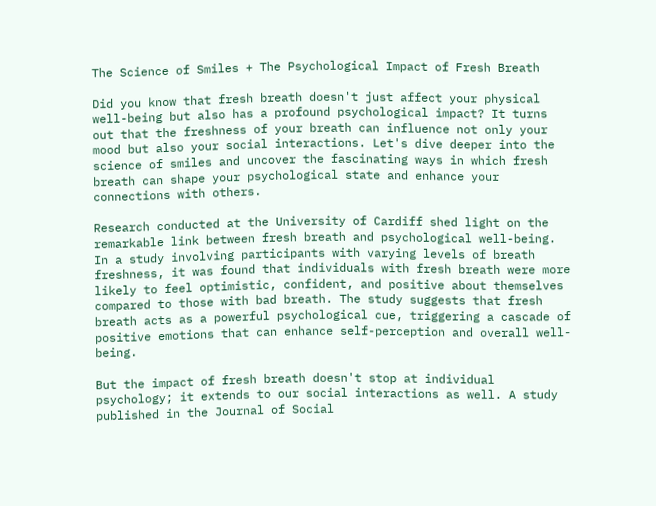The Science of Smiles + The Psychological Impact of Fresh Breath

Did you know that fresh breath doesn't just affect your physical well-being but also has a profound psychological impact? It turns out that the freshness of your breath can influence not only your mood but also your social interactions. Let's dive deeper into the science of smiles and uncover the fascinating ways in which fresh breath can shape your psychological state and enhance your connections with others.

Research conducted at the University of Cardiff shed light on the remarkable link between fresh breath and psychological well-being. In a study involving participants with varying levels of breath freshness, it was found that individuals with fresh breath were more likely to feel optimistic, confident, and positive about themselves compared to those with bad breath. The study suggests that fresh breath acts as a powerful psychological cue, triggering a cascade of positive emotions that can enhance self-perception and overall well-being.

But the impact of fresh breath doesn't stop at individual psychology; it extends to our social interactions as well. A study published in the Journal of Social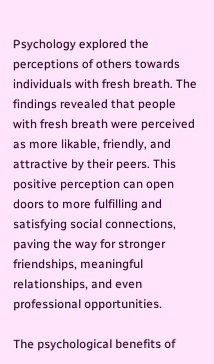Psychology explored the perceptions of others towards individuals with fresh breath. The findings revealed that people with fresh breath were perceived as more likable, friendly, and attractive by their peers. This positive perception can open doors to more fulfilling and satisfying social connections, paving the way for stronger friendships, meaningful relationships, and even professional opportunities.

The psychological benefits of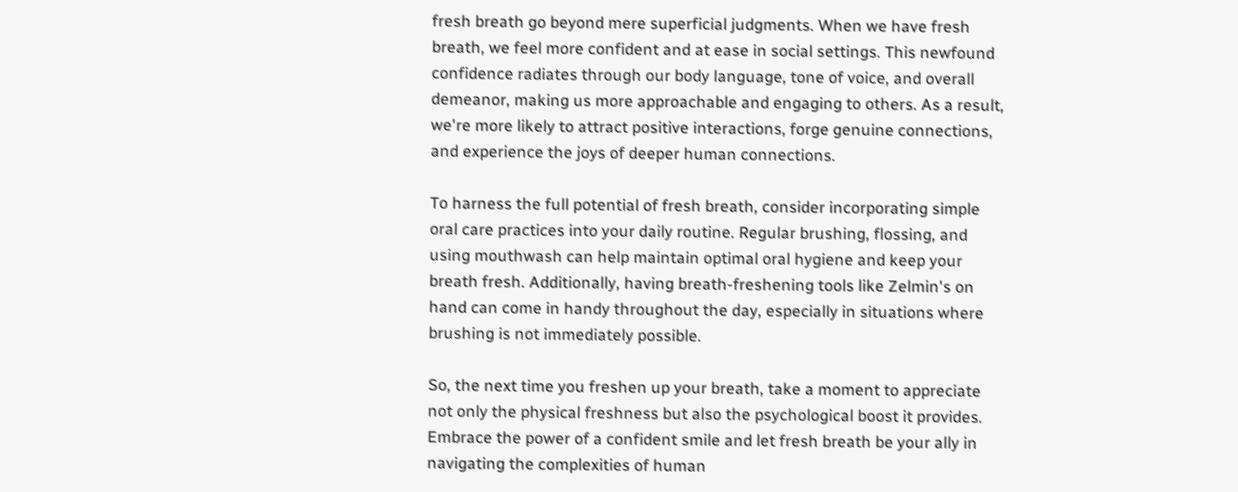fresh breath go beyond mere superficial judgments. When we have fresh breath, we feel more confident and at ease in social settings. This newfound confidence radiates through our body language, tone of voice, and overall demeanor, making us more approachable and engaging to others. As a result, we're more likely to attract positive interactions, forge genuine connections, and experience the joys of deeper human connections.

To harness the full potential of fresh breath, consider incorporating simple oral care practices into your daily routine. Regular brushing, flossing, and using mouthwash can help maintain optimal oral hygiene and keep your breath fresh. Additionally, having breath-freshening tools like Zelmin's on hand can come in handy throughout the day, especially in situations where brushing is not immediately possible.

So, the next time you freshen up your breath, take a moment to appreciate not only the physical freshness but also the psychological boost it provides. Embrace the power of a confident smile and let fresh breath be your ally in navigating the complexities of human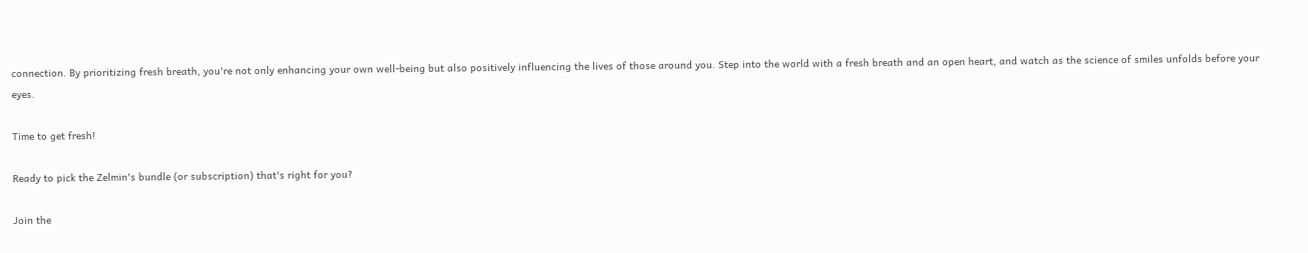connection. By prioritizing fresh breath, you're not only enhancing your own well-being but also positively influencing the lives of those around you. Step into the world with a fresh breath and an open heart, and watch as the science of smiles unfolds before your eyes.

Time to get fresh!

Ready to pick the Zelmin's bundle (or subscription) that's right for you?

Join the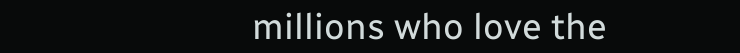millions who love the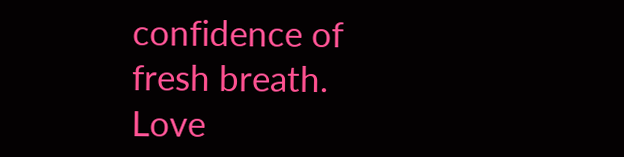confidence of fresh breath. Love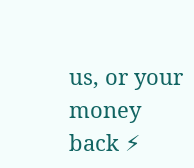us, or your money back ⚡